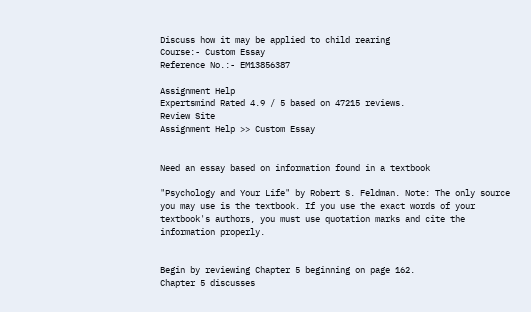Discuss how it may be applied to child rearing
Course:- Custom Essay
Reference No.:- EM13856387

Assignment Help
Expertsmind Rated 4.9 / 5 based on 47215 reviews.
Review Site
Assignment Help >> Custom Essay


Need an essay based on information found in a textbook

"Psychology and Your Life" by Robert S. Feldman. Note: The only source you may use is the textbook. If you use the exact words of your textbook's authors, you must use quotation marks and cite the information properly.


Begin by reviewing Chapter 5 beginning on page 162.
Chapter 5 discusses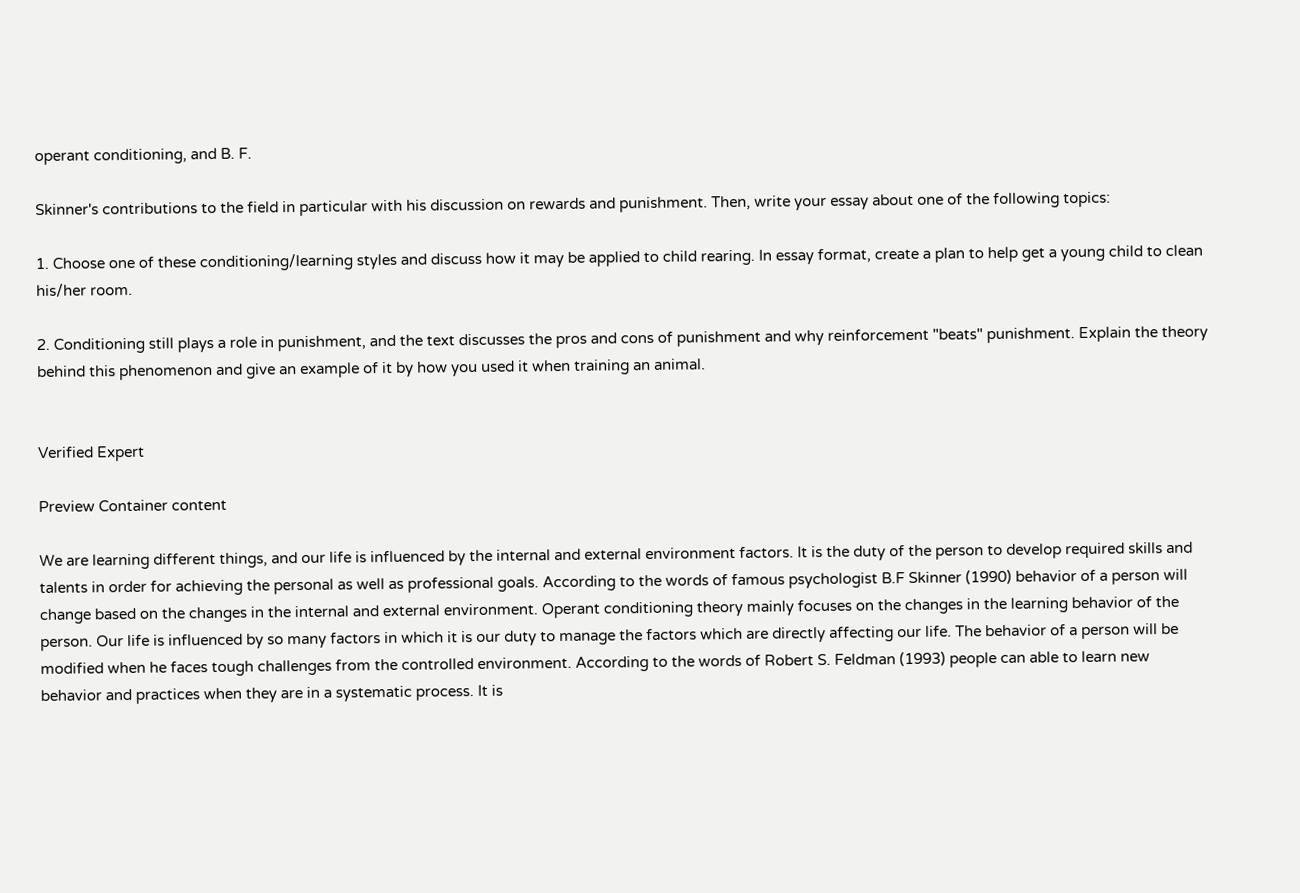operant conditioning, and B. F.

Skinner's contributions to the field in particular with his discussion on rewards and punishment. Then, write your essay about one of the following topics:

1. Choose one of these conditioning/learning styles and discuss how it may be applied to child rearing. In essay format, create a plan to help get a young child to clean his/her room.

2. Conditioning still plays a role in punishment, and the text discusses the pros and cons of punishment and why reinforcement "beats" punishment. Explain the theory behind this phenomenon and give an example of it by how you used it when training an animal.


Verified Expert

Preview Container content

We are learning different things, and our life is influenced by the internal and external environment factors. It is the duty of the person to develop required skills and talents in order for achieving the personal as well as professional goals. According to the words of famous psychologist B.F Skinner (1990) behavior of a person will change based on the changes in the internal and external environment. Operant conditioning theory mainly focuses on the changes in the learning behavior of the person. Our life is influenced by so many factors in which it is our duty to manage the factors which are directly affecting our life. The behavior of a person will be modified when he faces tough challenges from the controlled environment. According to the words of Robert S. Feldman (1993) people can able to learn new behavior and practices when they are in a systematic process. It is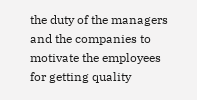the duty of the managers and the companies to motivate the employees for getting quality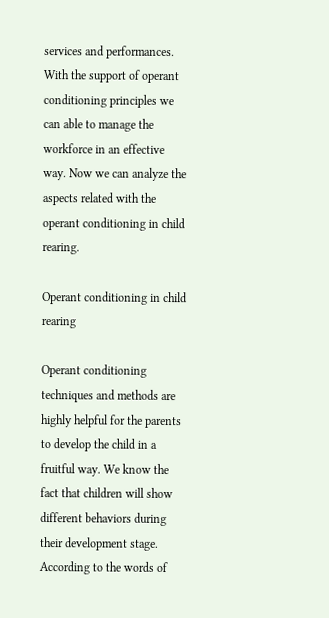services and performances. With the support of operant conditioning principles we can able to manage the workforce in an effective way. Now we can analyze the aspects related with the operant conditioning in child rearing.

Operant conditioning in child rearing

Operant conditioning techniques and methods are highly helpful for the parents to develop the child in a fruitful way. We know the fact that children will show different behaviors during their development stage. According to the words of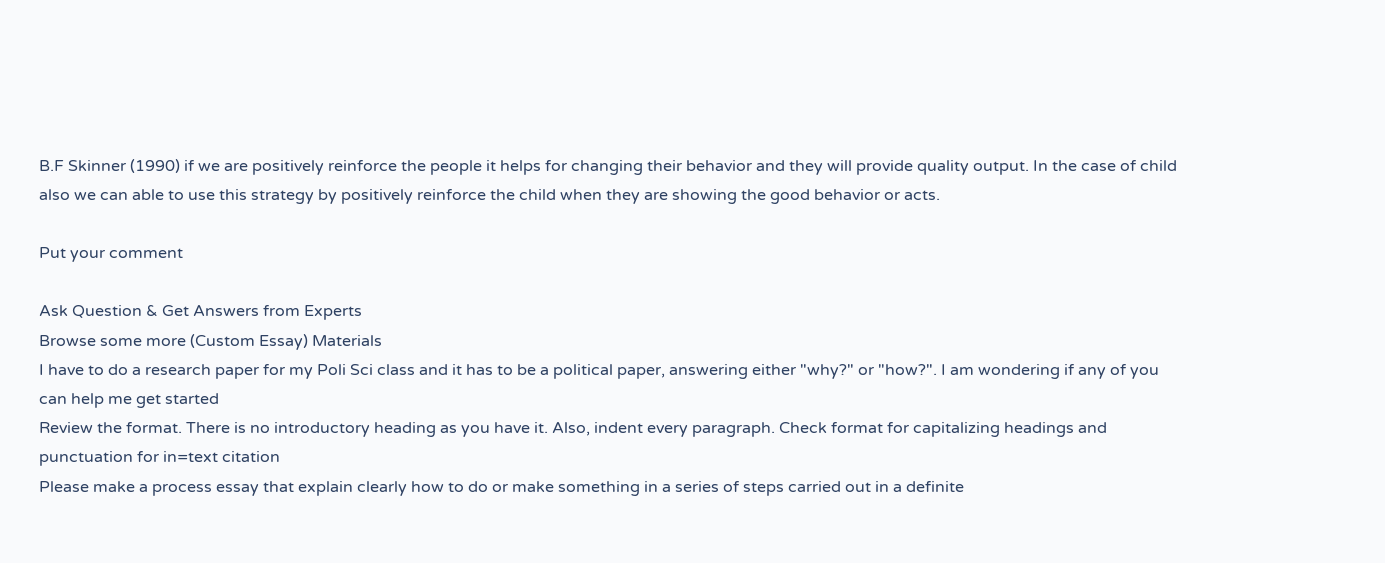B.F Skinner (1990) if we are positively reinforce the people it helps for changing their behavior and they will provide quality output. In the case of child also we can able to use this strategy by positively reinforce the child when they are showing the good behavior or acts.

Put your comment

Ask Question & Get Answers from Experts
Browse some more (Custom Essay) Materials
I have to do a research paper for my Poli Sci class and it has to be a political paper, answering either "why?" or "how?". I am wondering if any of you can help me get started
Review the format. There is no introductory heading as you have it. Also, indent every paragraph. Check format for capitalizing headings and punctuation for in=text citation
Please make a process essay that explain clearly how to do or make something in a series of steps carried out in a definite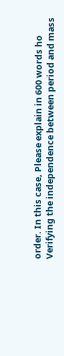order. In this case, Please explain in 600 words ho
Verifying the independence between period and mass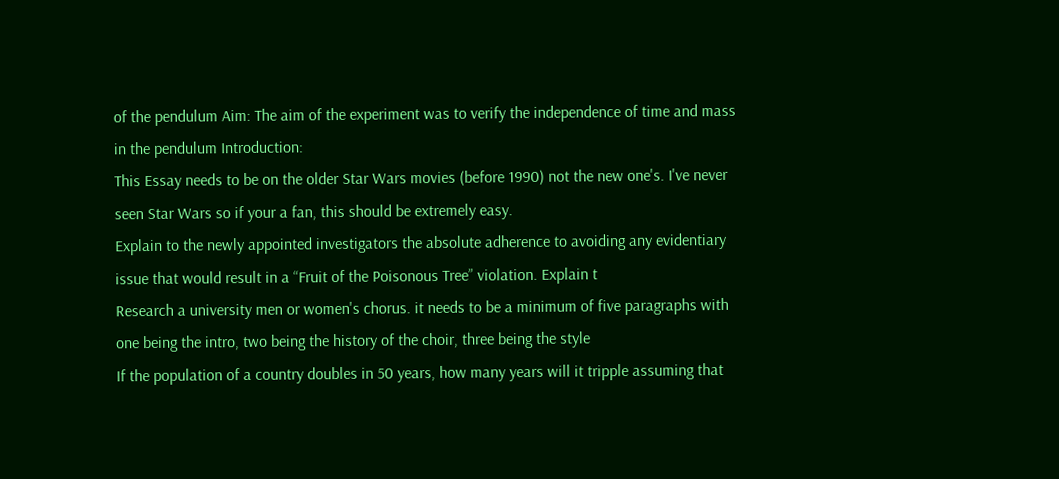of the pendulum Aim: The aim of the experiment was to verify the independence of time and mass in the pendulum Introduction:
This Essay needs to be on the older Star Wars movies (before 1990) not the new one's. I've never seen Star Wars so if your a fan, this should be extremely easy.
Explain to the newly appointed investigators the absolute adherence to avoiding any evidentiary issue that would result in a “Fruit of the Poisonous Tree” violation. Explain t
Research a university men or women's chorus. it needs to be a minimum of five paragraphs with one being the intro, two being the history of the choir, three being the style
If the population of a country doubles in 50 years, how many years will it tripple assuming that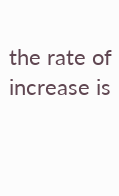the rate of increase is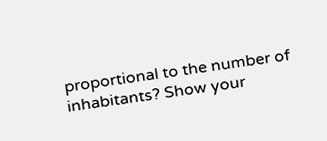proportional to the number of inhabitants? Show your